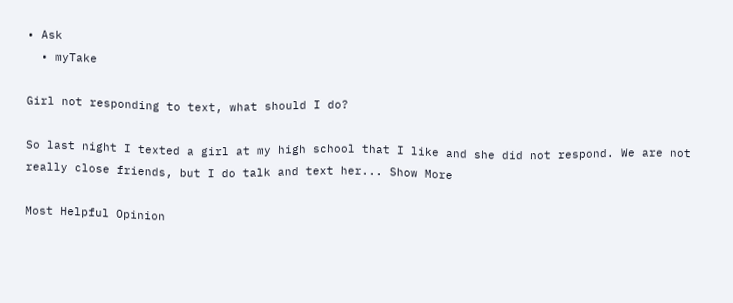• Ask
  • myTake

Girl not responding to text, what should I do?

So last night I texted a girl at my high school that I like and she did not respond. We are not really close friends, but I do talk and text her... Show More

Most Helpful Opinion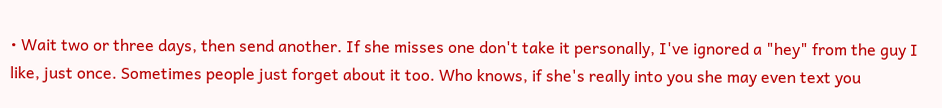• Wait two or three days, then send another. If she misses one don't take it personally, I've ignored a "hey" from the guy I like, just once. Sometimes people just forget about it too. Who knows, if she's really into you she may even text you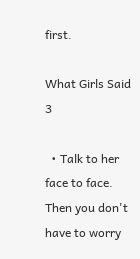first.

What Girls Said 3

  • Talk to her face to face. Then you don't have to worry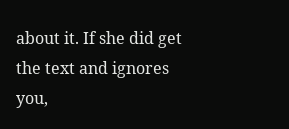about it. If she did get the text and ignores you,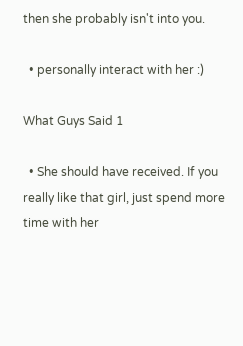then she probably isn't into you.

  • personally interact with her :)

What Guys Said 1

  • She should have received. If you really like that girl, just spend more time with her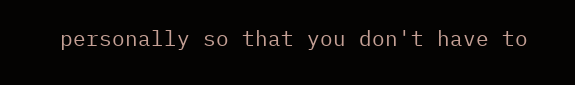personally so that you don't have to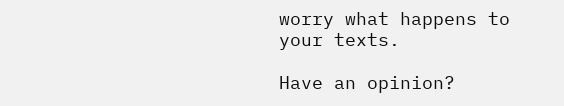worry what happens to your texts.

Have an opinion?